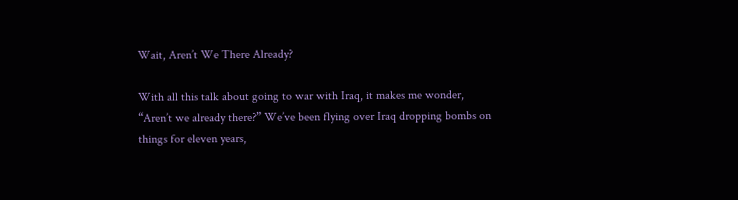Wait, Aren’t We There Already?

With all this talk about going to war with Iraq, it makes me wonder, “Aren’t we already there?” We’ve been flying over Iraq dropping bombs on things for eleven years,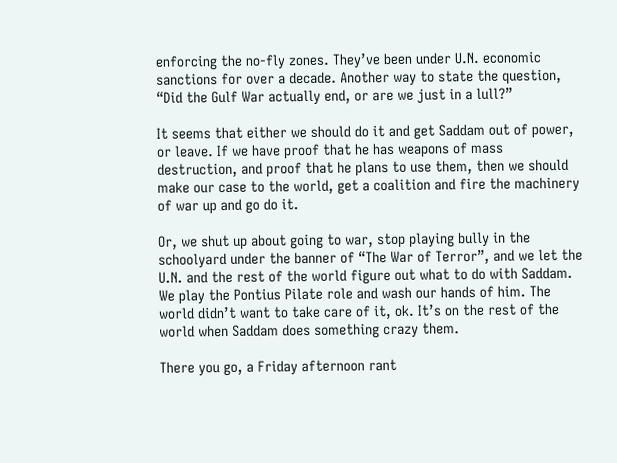enforcing the no-fly zones. They’ve been under U.N. economic sanctions for over a decade. Another way to state the question, “Did the Gulf War actually end, or are we just in a lull?”

It seems that either we should do it and get Saddam out of power, or leave. If we have proof that he has weapons of mass destruction, and proof that he plans to use them, then we should make our case to the world, get a coalition and fire the machinery of war up and go do it.

Or, we shut up about going to war, stop playing bully in the schoolyard under the banner of “The War of Terror”, and we let the U.N. and the rest of the world figure out what to do with Saddam. We play the Pontius Pilate role and wash our hands of him. The world didn’t want to take care of it, ok. It’s on the rest of the world when Saddam does something crazy them.

There you go, a Friday afternoon rant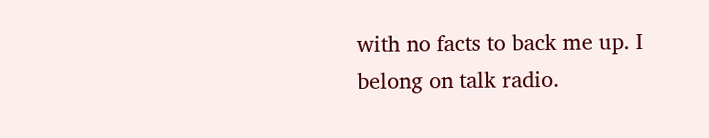with no facts to back me up. I belong on talk radio.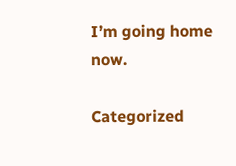I’m going home now.

Categorized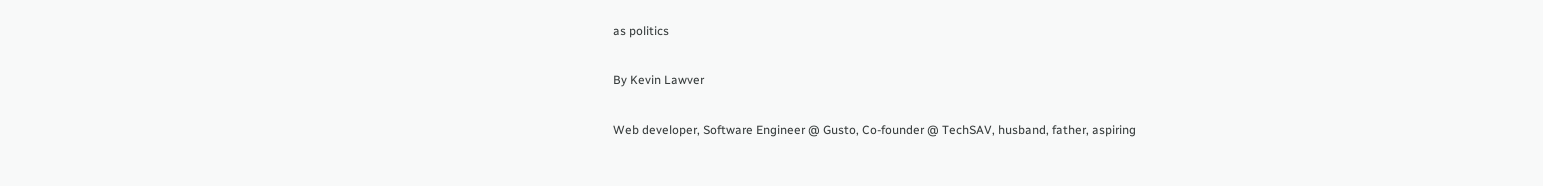as politics

By Kevin Lawver

Web developer, Software Engineer @ Gusto, Co-founder @ TechSAV, husband, father, aspiring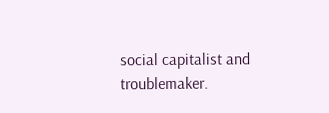social capitalist and troublemaker.